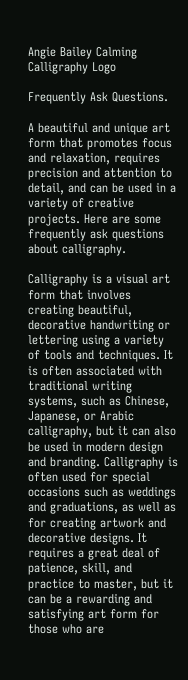Angie Bailey Calming Calligraphy Logo

Frequently Ask Questions.

A beautiful and unique art form that promotes focus and relaxation, requires precision and attention to detail, and can be used in a variety of creative projects. Here are some frequently ask questions about calligraphy.

Calligraphy is a visual art form that involves creating beautiful, decorative handwriting or lettering using a variety of tools and techniques. It is often associated with traditional writing systems, such as Chinese, Japanese, or Arabic calligraphy, but it can also be used in modern design and branding. Calligraphy is often used for special occasions such as weddings and graduations, as well as for creating artwork and decorative designs. It requires a great deal of patience, skill, and practice to master, but it can be a rewarding and satisfying art form for those who are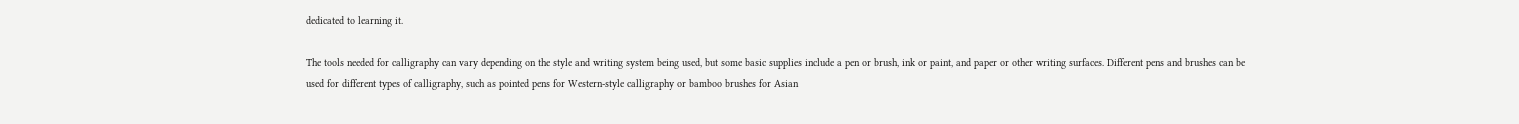dedicated to learning it.

The tools needed for calligraphy can vary depending on the style and writing system being used, but some basic supplies include a pen or brush, ink or paint, and paper or other writing surfaces. Different pens and brushes can be used for different types of calligraphy, such as pointed pens for Western-style calligraphy or bamboo brushes for Asian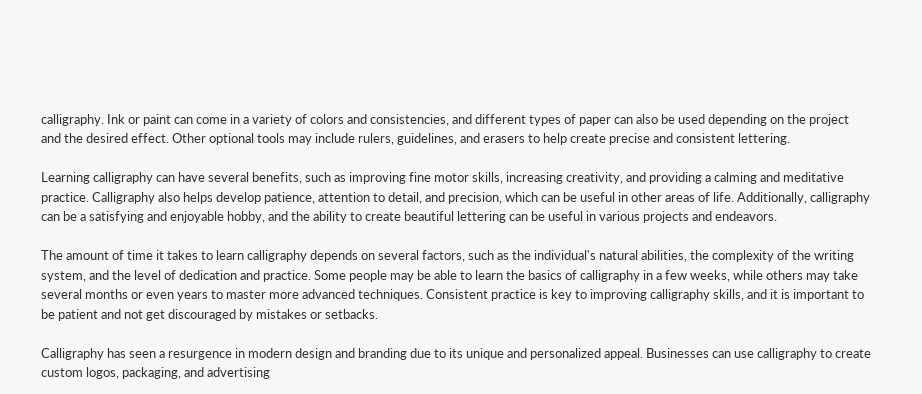calligraphy. Ink or paint can come in a variety of colors and consistencies, and different types of paper can also be used depending on the project and the desired effect. Other optional tools may include rulers, guidelines, and erasers to help create precise and consistent lettering.

Learning calligraphy can have several benefits, such as improving fine motor skills, increasing creativity, and providing a calming and meditative practice. Calligraphy also helps develop patience, attention to detail, and precision, which can be useful in other areas of life. Additionally, calligraphy can be a satisfying and enjoyable hobby, and the ability to create beautiful lettering can be useful in various projects and endeavors.

The amount of time it takes to learn calligraphy depends on several factors, such as the individual's natural abilities, the complexity of the writing system, and the level of dedication and practice. Some people may be able to learn the basics of calligraphy in a few weeks, while others may take several months or even years to master more advanced techniques. Consistent practice is key to improving calligraphy skills, and it is important to be patient and not get discouraged by mistakes or setbacks.

Calligraphy has seen a resurgence in modern design and branding due to its unique and personalized appeal. Businesses can use calligraphy to create custom logos, packaging, and advertising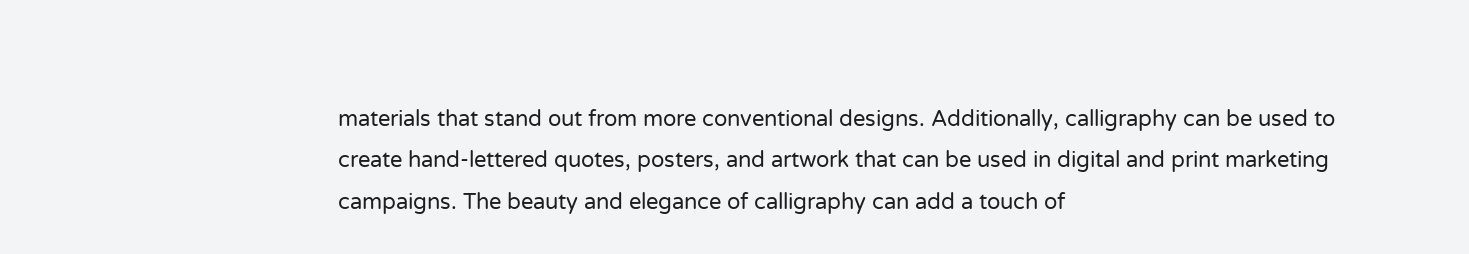materials that stand out from more conventional designs. Additionally, calligraphy can be used to create hand-lettered quotes, posters, and artwork that can be used in digital and print marketing campaigns. The beauty and elegance of calligraphy can add a touch of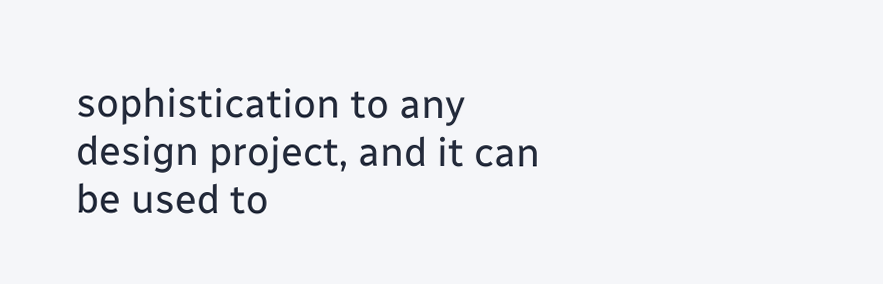sophistication to any design project, and it can be used to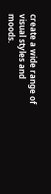create a wide range of visual styles and moods.